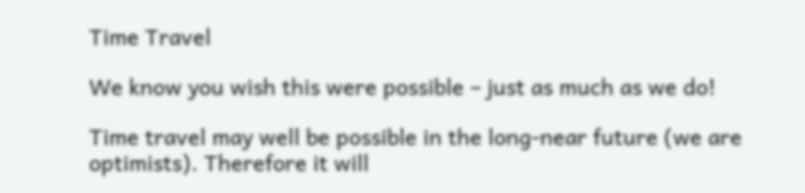Time Travel

We know you wish this were possible – just as much as we do!

Time travel may well be possible in the long-near future (we are optimists). Therefore it will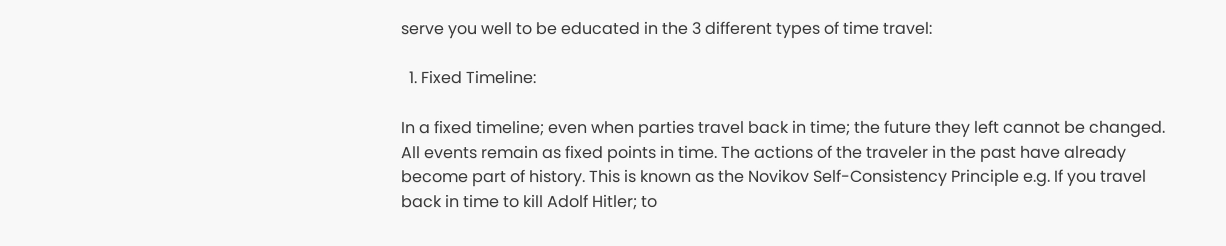serve you well to be educated in the 3 different types of time travel:

  1. Fixed Timeline:

In a fixed timeline; even when parties travel back in time; the future they left cannot be changed. All events remain as fixed points in time. The actions of the traveler in the past have already become part of history. This is known as the Novikov Self-Consistency Principle e.g. If you travel back in time to kill Adolf Hitler; to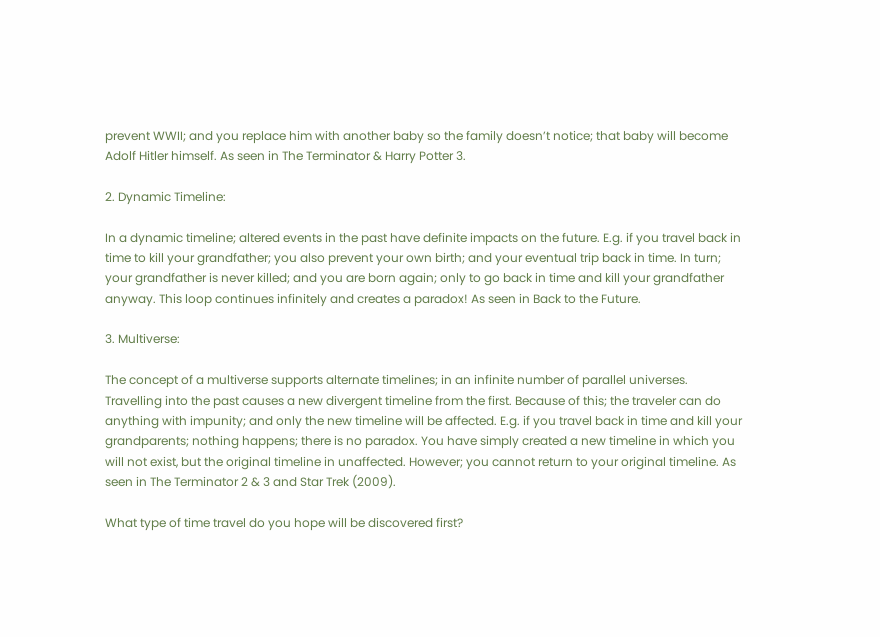prevent WWII; and you replace him with another baby so the family doesn’t notice; that baby will become Adolf Hitler himself. As seen in The Terminator & Harry Potter 3.

2. Dynamic Timeline:

In a dynamic timeline; altered events in the past have definite impacts on the future. E.g. if you travel back in time to kill your grandfather; you also prevent your own birth; and your eventual trip back in time. In turn; your grandfather is never killed; and you are born again; only to go back in time and kill your grandfather anyway. This loop continues infinitely and creates a paradox! As seen in Back to the Future.

3. Multiverse:

The concept of a multiverse supports alternate timelines; in an infinite number of parallel universes. Travelling into the past causes a new divergent timeline from the first. Because of this; the traveler can do anything with impunity; and only the new timeline will be affected. E.g. if you travel back in time and kill your grandparents; nothing happens; there is no paradox. You have simply created a new timeline in which you will not exist, but the original timeline in unaffected. However; you cannot return to your original timeline. As seen in The Terminator 2 & 3 and Star Trek (2009).

What type of time travel do you hope will be discovered first?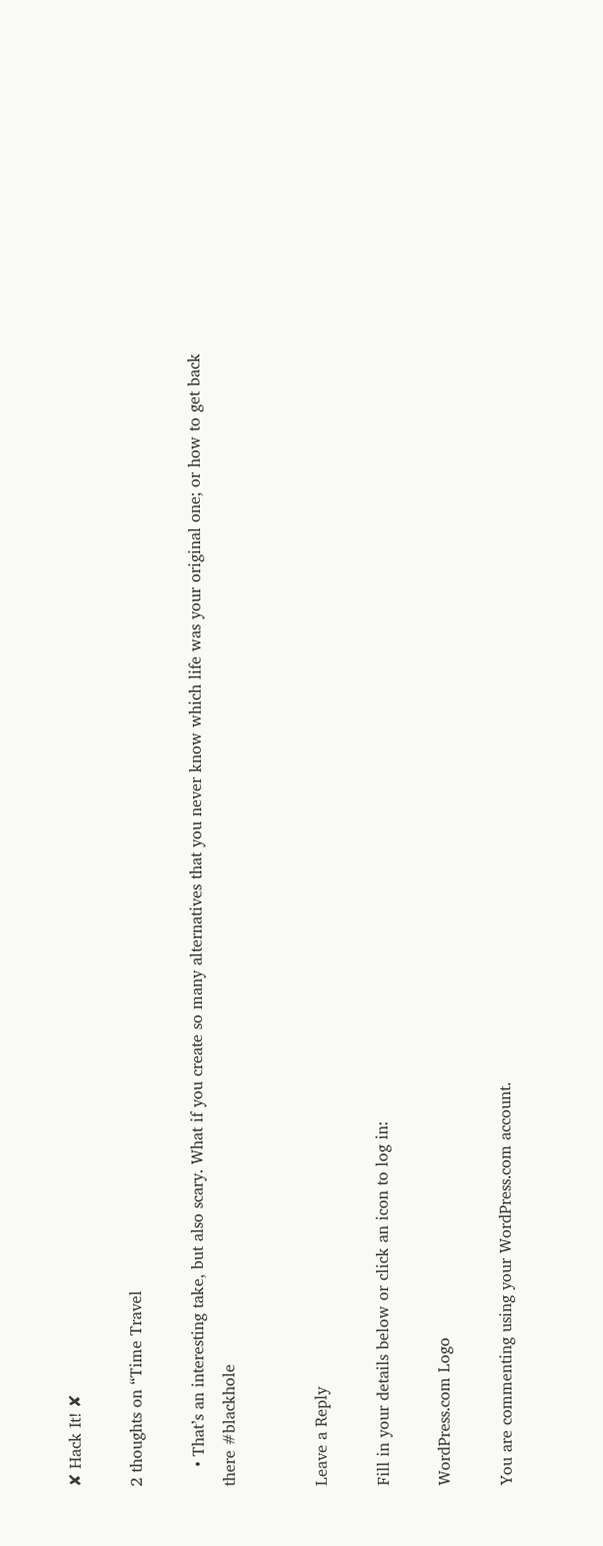✘ Hack It! ✘

2 thoughts on “Time Travel

    • That’s an interesting take, but also scary. What if you create so many alternatives that you never know which life was your original one; or how to get back there #blackhole


Leave a Reply

Fill in your details below or click an icon to log in:

WordPress.com Logo

You are commenting using your WordPress.com account.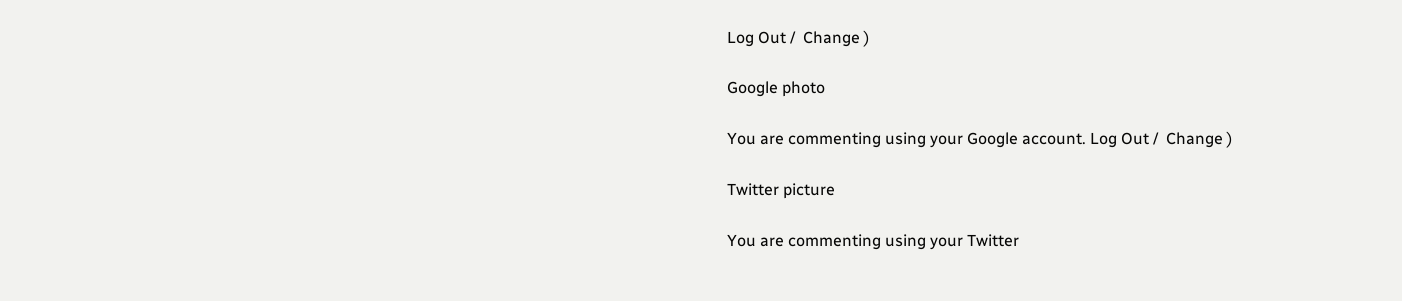Log Out /  Change )

Google photo

You are commenting using your Google account. Log Out /  Change )

Twitter picture

You are commenting using your Twitter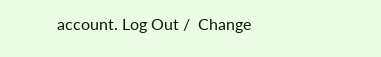account. Log Out /  Change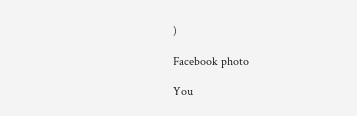)

Facebook photo

You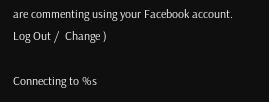are commenting using your Facebook account. Log Out /  Change )

Connecting to %s